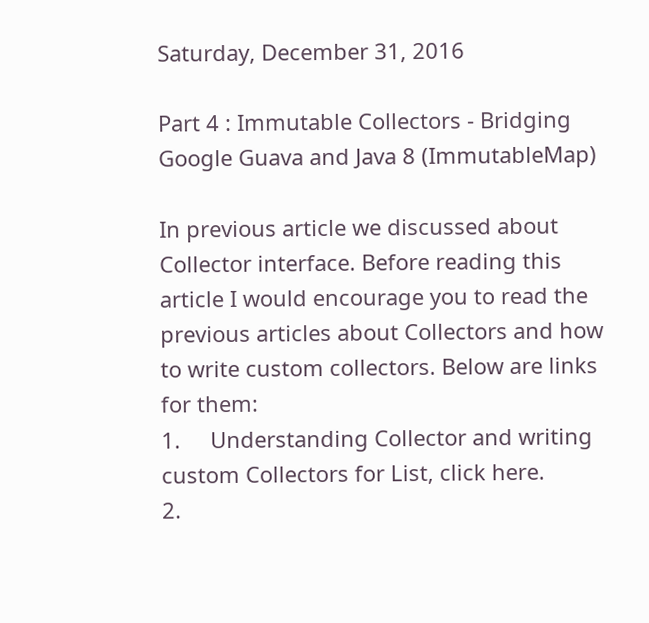Saturday, December 31, 2016

Part 4 : Immutable Collectors - Bridging Google Guava and Java 8 (ImmutableMap)

In previous article we discussed about Collector interface. Before reading this article I would encourage you to read the previous articles about Collectors and how to write custom collectors. Below are links for them:
1.     Understanding Collector and writing custom Collectors for List, click here.
2.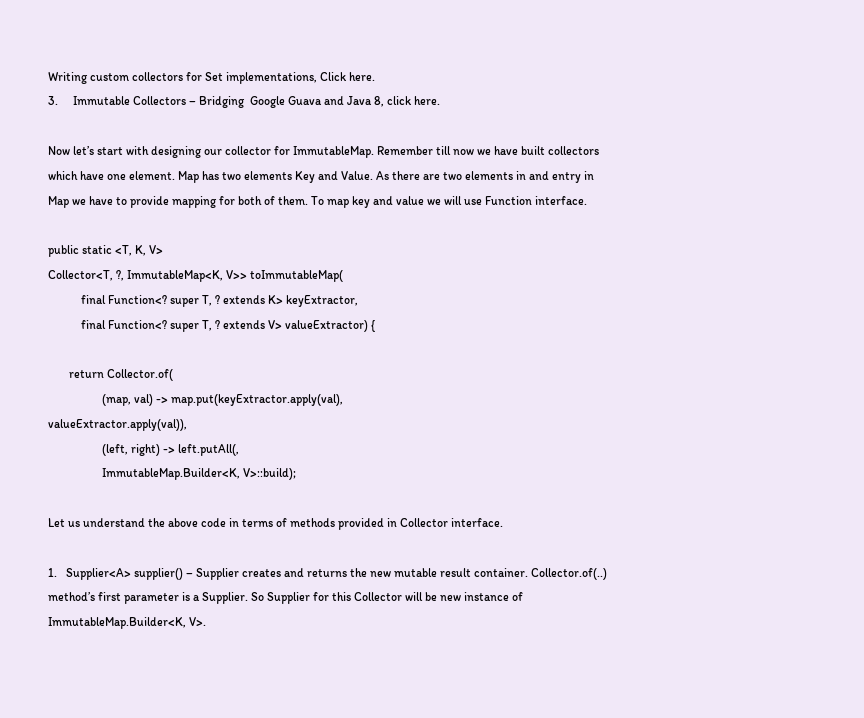Writing custom collectors for Set implementations, Click here.
3.     Immutable Collectors – Bridging  Google Guava and Java 8, click here.

Now let’s start with designing our collector for ImmutableMap. Remember till now we have built collectors which have one element. Map has two elements Key and Value. As there are two elements in and entry in Map we have to provide mapping for both of them. To map key and value we will use Function interface.

public static <T, K, V>
Collector<T, ?, ImmutableMap<K, V>> toImmutableMap(
           final Function<? super T, ? extends K> keyExtractor,
           final Function<? super T, ? extends V> valueExtractor) {

       return Collector.of(
                  (map, val) -> map.put(keyExtractor.apply(val),                                                     valueExtractor.apply(val)),
                  (left, right) -> left.putAll(,
                  ImmutableMap.Builder<K, V>::build);

Let us understand the above code in terms of methods provided in Collector interface.

1.   Supplier<A> supplier() – Supplier creates and returns the new mutable result container. Collector.of(..) method’s first parameter is a Supplier. So Supplier for this Collector will be new instance of ImmutableMap.Builder<K, V>.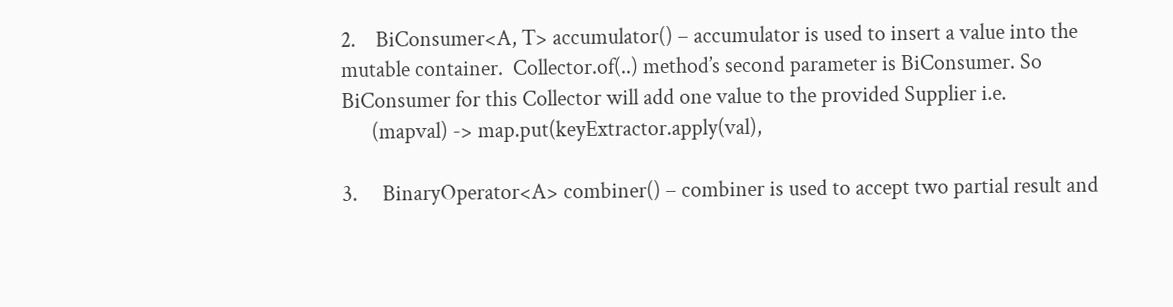2.    BiConsumer<A, T> accumulator() – accumulator is used to insert a value into the mutable container.  Collector.of(..) method’s second parameter is BiConsumer. So BiConsumer for this Collector will add one value to the provided Supplier i.e.
      (mapval) -> map.put(keyExtractor.apply(val),

3.     BinaryOperator<A> combiner() – combiner is used to accept two partial result and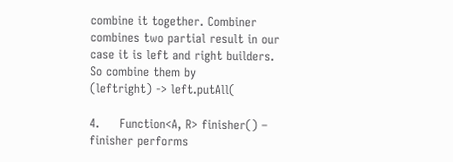combine it together. Combiner combines two partial result in our case it is left and right builders. So combine them by
(leftright) -> left.putAll(

4.     Function<A, R> finisher() – finisher performs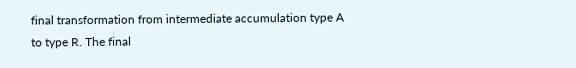final transformation from intermediate accumulation type A to type R. The final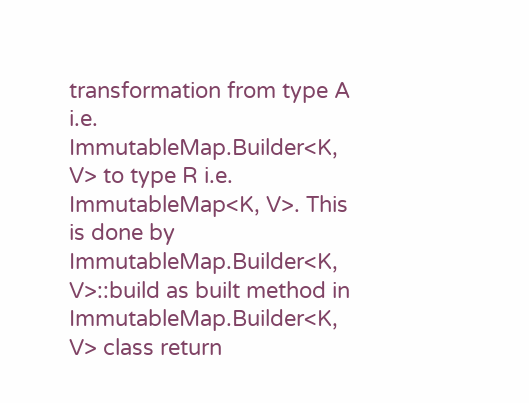transformation from type A i.e. ImmutableMap.Builder<K, V> to type R i.e. ImmutableMap<K, V>. This is done by ImmutableMap.Builder<K, V>::build as built method in ImmutableMap.Builder<K, V> class return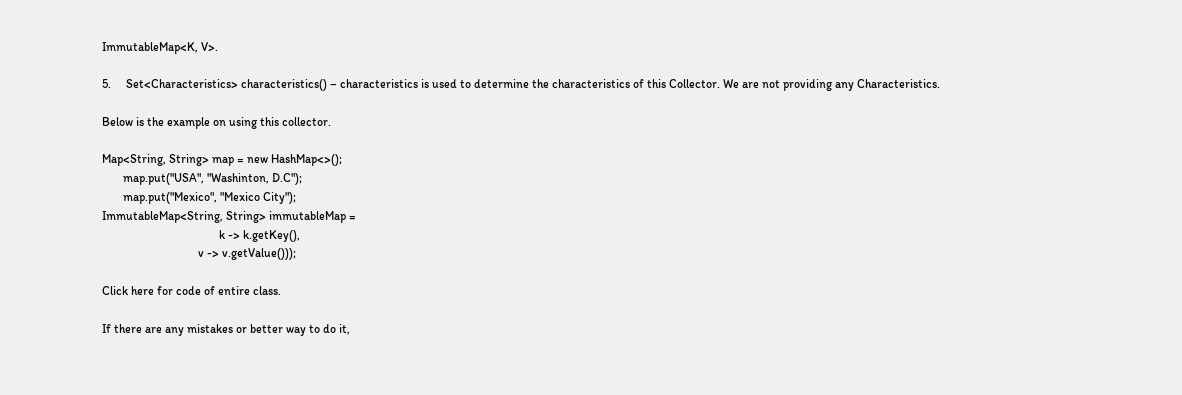ImmutableMap<K, V>.

5.     Set<Characteristics> characteristics() – characteristics is used to determine the characteristics of this Collector. We are not providing any Characteristics.

Below is the example on using this collector.

Map<String, String> map = new HashMap<>();
       map.put("USA", "Washinton, D.C");
       map.put("Mexico", "Mexico City");
ImmutableMap<String, String> immutableMap =
                                       k -> k.getKey(),
                                v -> v.getValue()));

Click here for code of entire class.

If there are any mistakes or better way to do it,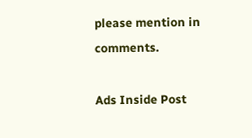please mention in comments.

Ads Inside Post